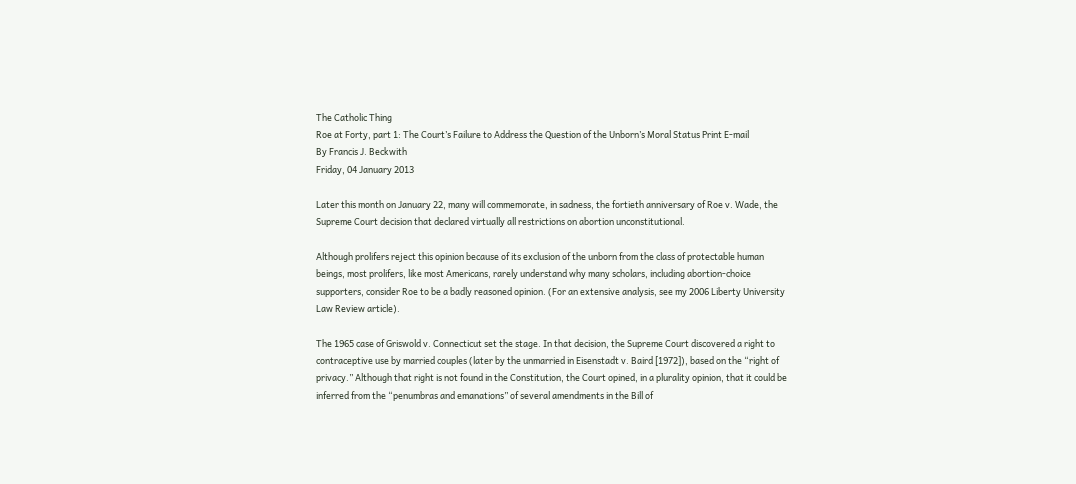The Catholic Thing
Roe at Forty, part 1: The Court’s Failure to Address the Question of the Unborn’s Moral Status Print E-mail
By Francis J. Beckwith
Friday, 04 January 2013

Later this month on January 22, many will commemorate, in sadness, the fortieth anniversary of Roe v. Wade, the Supreme Court decision that declared virtually all restrictions on abortion unconstitutional.

Although prolifers reject this opinion because of its exclusion of the unborn from the class of protectable human beings, most prolifers, like most Americans, rarely understand why many scholars, including abortion-choice supporters, consider Roe to be a badly reasoned opinion. (For an extensive analysis, see my 2006 Liberty University Law Review article).

The 1965 case of Griswold v. Connecticut set the stage. In that decision, the Supreme Court discovered a right to contraceptive use by married couples (later by the unmarried in Eisenstadt v. Baird [1972]), based on the “right of privacy.” Although that right is not found in the Constitution, the Court opined, in a plurality opinion, that it could be inferred from the “penumbras and emanations” of several amendments in the Bill of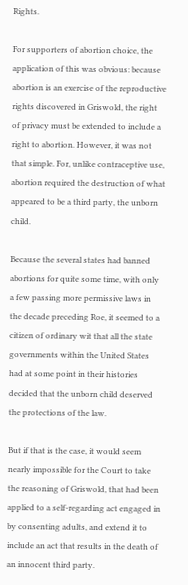Rights.

For supporters of abortion choice, the application of this was obvious: because abortion is an exercise of the reproductive rights discovered in Griswold, the right of privacy must be extended to include a right to abortion. However, it was not that simple. For, unlike contraceptive use, abortion required the destruction of what appeared to be a third party, the unborn child.

Because the several states had banned abortions for quite some time, with only a few passing more permissive laws in the decade preceding Roe, it seemed to a citizen of ordinary wit that all the state governments within the United States had at some point in their histories decided that the unborn child deserved the protections of the law.

But if that is the case, it would seem nearly impossible for the Court to take the reasoning of Griswold, that had been applied to a self-regarding act engaged in by consenting adults, and extend it to include an act that results in the death of an innocent third party.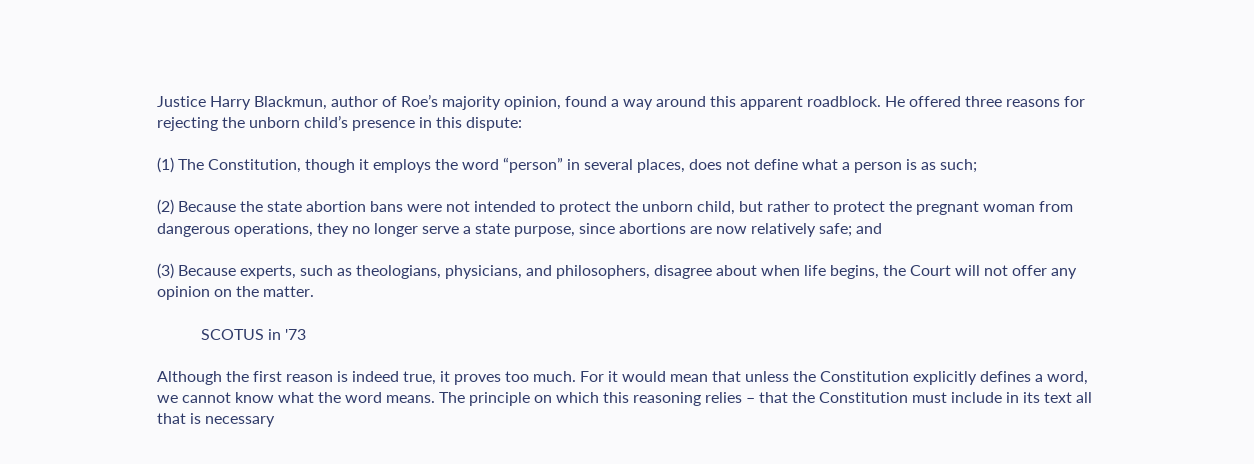Justice Harry Blackmun, author of Roe’s majority opinion, found a way around this apparent roadblock. He offered three reasons for rejecting the unborn child’s presence in this dispute:

(1) The Constitution, though it employs the word “person” in several places, does not define what a person is as such;

(2) Because the state abortion bans were not intended to protect the unborn child, but rather to protect the pregnant woman from dangerous operations, they no longer serve a state purpose, since abortions are now relatively safe; and

(3) Because experts, such as theologians, physicians, and philosophers, disagree about when life begins, the Court will not offer any opinion on the matter.

           SCOTUS in '73

Although the first reason is indeed true, it proves too much. For it would mean that unless the Constitution explicitly defines a word, we cannot know what the word means. The principle on which this reasoning relies – that the Constitution must include in its text all that is necessary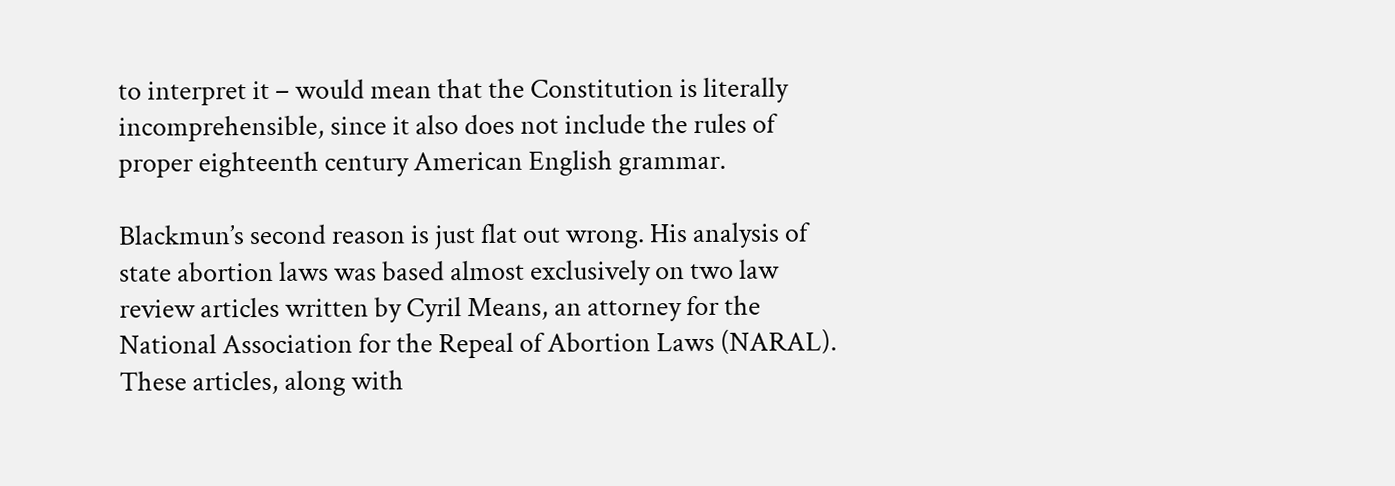to interpret it – would mean that the Constitution is literally incomprehensible, since it also does not include the rules of proper eighteenth century American English grammar.

Blackmun’s second reason is just flat out wrong. His analysis of state abortion laws was based almost exclusively on two law review articles written by Cyril Means, an attorney for the National Association for the Repeal of Abortion Laws (NARAL). These articles, along with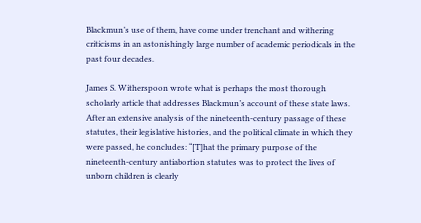Blackmun’s use of them, have come under trenchant and withering criticisms in an astonishingly large number of academic periodicals in the past four decades.

James S. Witherspoon wrote what is perhaps the most thorough scholarly article that addresses Blackmun’s account of these state laws. After an extensive analysis of the nineteenth-century passage of these statutes, their legislative histories, and the political climate in which they were passed, he concludes: “[T]hat the primary purpose of the nineteenth-century antiabortion statutes was to protect the lives of unborn children is clearly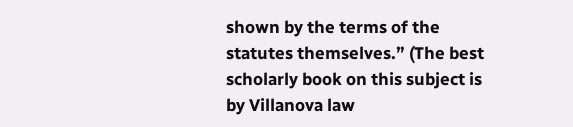shown by the terms of the statutes themselves.” (The best scholarly book on this subject is by Villanova law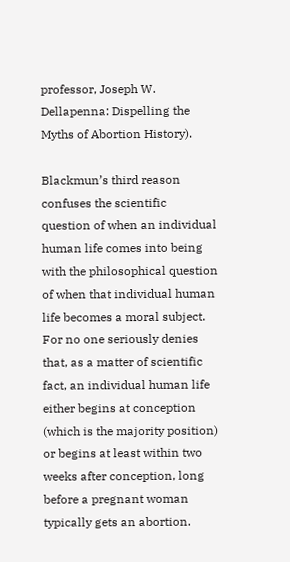professor, Joseph W. Dellapenna: Dispelling the Myths of Abortion History).

Blackmun’s third reason confuses the scientific question of when an individual human life comes into being with the philosophical question of when that individual human life becomes a moral subject. For no one seriously denies that, as a matter of scientific fact, an individual human life either begins at conception (which is the majority position) or begins at least within two weeks after conception, long before a pregnant woman typically gets an abortion.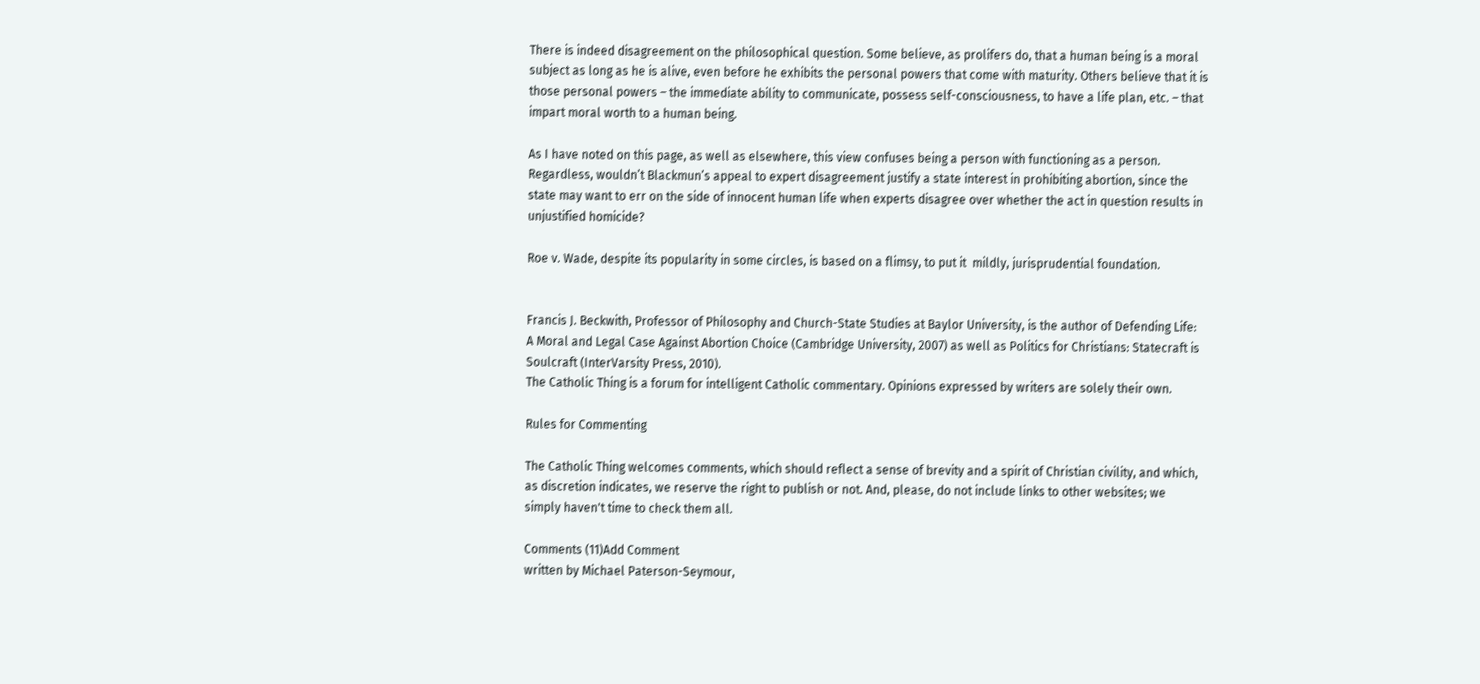There is indeed disagreement on the philosophical question. Some believe, as prolifers do, that a human being is a moral subject as long as he is alive, even before he exhibits the personal powers that come with maturity. Others believe that it is those personal powers – the immediate ability to communicate, possess self-consciousness, to have a life plan, etc. – that impart moral worth to a human being.

As I have noted on this page, as well as elsewhere, this view confuses being a person with functioning as a person. Regardless, wouldn’t Blackmun’s appeal to expert disagreement justify a state interest in prohibiting abortion, since the state may want to err on the side of innocent human life when experts disagree over whether the act in question results in unjustified homicide?

Roe v. Wade, despite its popularity in some circles, is based on a flimsy, to put it  mildly, jurisprudential foundation.


Francis J. Beckwith, Professor of Philosophy and Church-State Studies at Baylor University, is the author of Defending Life: A Moral and Legal Case Against Abortion Choice (Cambridge University, 2007) as well as Politics for Christians: Statecraft is Soulcraft (InterVarsity Press, 2010).
The Catholic Thing is a forum for intelligent Catholic commentary. Opinions expressed by writers are solely their own.

Rules for Commenting

The Catholic Thing welcomes comments, which should reflect a sense of brevity and a spirit of Christian civility, and which, as discretion indicates, we reserve the right to publish or not. And, please, do not include links to other websites; we simply haven't time to check them all.

Comments (11)Add Comment
written by Michael Paterson-Seymour,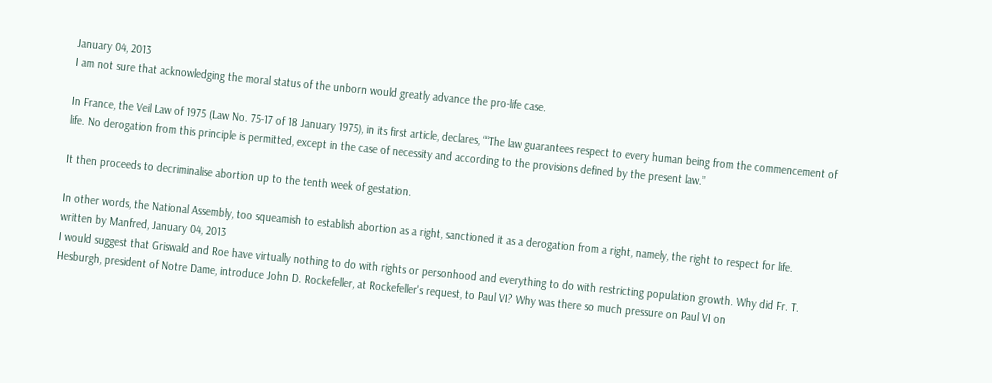January 04, 2013
I am not sure that acknowledging the moral status of the unborn would greatly advance the pro-life case.

In France, the Veil Law of 1975 (Law No. 75-17 of 18 January 1975), in its first article, declares, ““The law guarantees respect to every human being from the commencement of life. No derogation from this principle is permitted, except in the case of necessity and according to the provisions defined by the present law.”

It then proceeds to decriminalise abortion up to the tenth week of gestation.

In other words, the National Assembly, too squeamish to establish abortion as a right, sanctioned it as a derogation from a right, namely, the right to respect for life.
written by Manfred, January 04, 2013
I would suggest that Griswald and Roe have virtually nothing to do with rights or personhood and everything to do with restricting population growth. Why did Fr. T. Hesburgh, president of Notre Dame, introduce John D. Rockefeller, at Rockefeller's request, to Paul VI? Why was there so much pressure on Paul VI on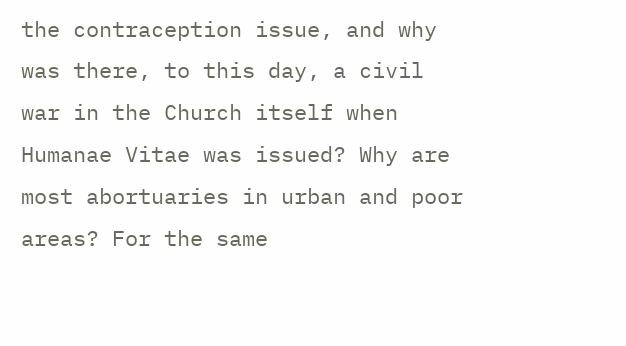the contraception issue, and why was there, to this day, a civil war in the Church itself when Humanae Vitae was issued? Why are most abortuaries in urban and poor areas? For the same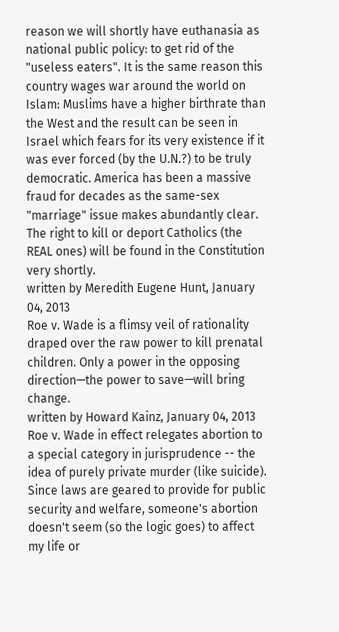reason we will shortly have euthanasia as national public policy: to get rid of the "useless eaters". It is the same reason this country wages war around the world on Islam: Muslims have a higher birthrate than the West and the result can be seen in Israel which fears for its very existence if it was ever forced (by the U.N.?) to be truly democratic. America has been a massive fraud for decades as the same-sex "marriage" issue makes abundantly clear. The right to kill or deport Catholics (the REAL ones) will be found in the Constitution very shortly.
written by Meredith Eugene Hunt, January 04, 2013
Roe v. Wade is a flimsy veil of rationality draped over the raw power to kill prenatal children. Only a power in the opposing direction—the power to save—will bring change.
written by Howard Kainz, January 04, 2013
Roe v. Wade in effect relegates abortion to a special category in jurisprudence -- the idea of purely private murder (like suicide). Since laws are geared to provide for public security and welfare, someone's abortion doesn't seem (so the logic goes) to affect my life or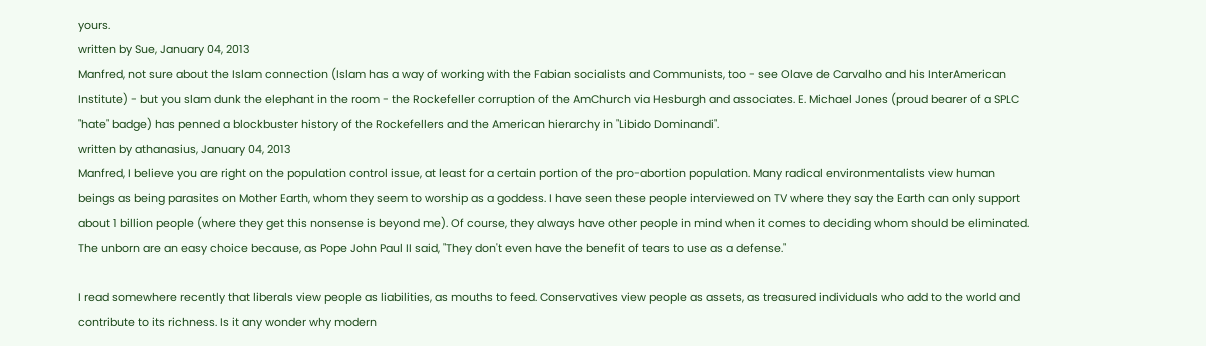yours.
written by Sue, January 04, 2013
Manfred, not sure about the Islam connection (Islam has a way of working with the Fabian socialists and Communists, too - see Olave de Carvalho and his InterAmerican Institute) - but you slam dunk the elephant in the room - the Rockefeller corruption of the AmChurch via Hesburgh and associates. E. Michael Jones (proud bearer of a SPLC "hate" badge) has penned a blockbuster history of the Rockefellers and the American hierarchy in "Libido Dominandi".
written by athanasius, January 04, 2013
Manfred, I believe you are right on the population control issue, at least for a certain portion of the pro-abortion population. Many radical environmentalists view human beings as being parasites on Mother Earth, whom they seem to worship as a goddess. I have seen these people interviewed on TV where they say the Earth can only support about 1 billion people (where they get this nonsense is beyond me). Of course, they always have other people in mind when it comes to deciding whom should be eliminated. The unborn are an easy choice because, as Pope John Paul II said, "They don't even have the benefit of tears to use as a defense."

I read somewhere recently that liberals view people as liabilities, as mouths to feed. Conservatives view people as assets, as treasured individuals who add to the world and contribute to its richness. Is it any wonder why modern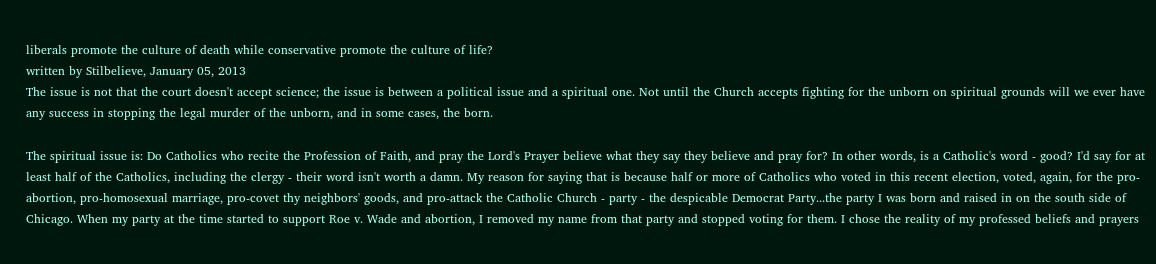liberals promote the culture of death while conservative promote the culture of life?
written by Stilbelieve, January 05, 2013
The issue is not that the court doesn't accept science; the issue is between a political issue and a spiritual one. Not until the Church accepts fighting for the unborn on spiritual grounds will we ever have any success in stopping the legal murder of the unborn, and in some cases, the born.

The spiritual issue is: Do Catholics who recite the Profession of Faith, and pray the Lord's Prayer believe what they say they believe and pray for? In other words, is a Catholic's word - good? I'd say for at least half of the Catholics, including the clergy - their word isn't worth a damn. My reason for saying that is because half or more of Catholics who voted in this recent election, voted, again, for the pro-abortion, pro-homosexual marriage, pro-covet thy neighbors' goods, and pro-attack the Catholic Church - party - the despicable Democrat Party...the party I was born and raised in on the south side of Chicago. When my party at the time started to support Roe v. Wade and abortion, I removed my name from that party and stopped voting for them. I chose the reality of my professed beliefs and prayers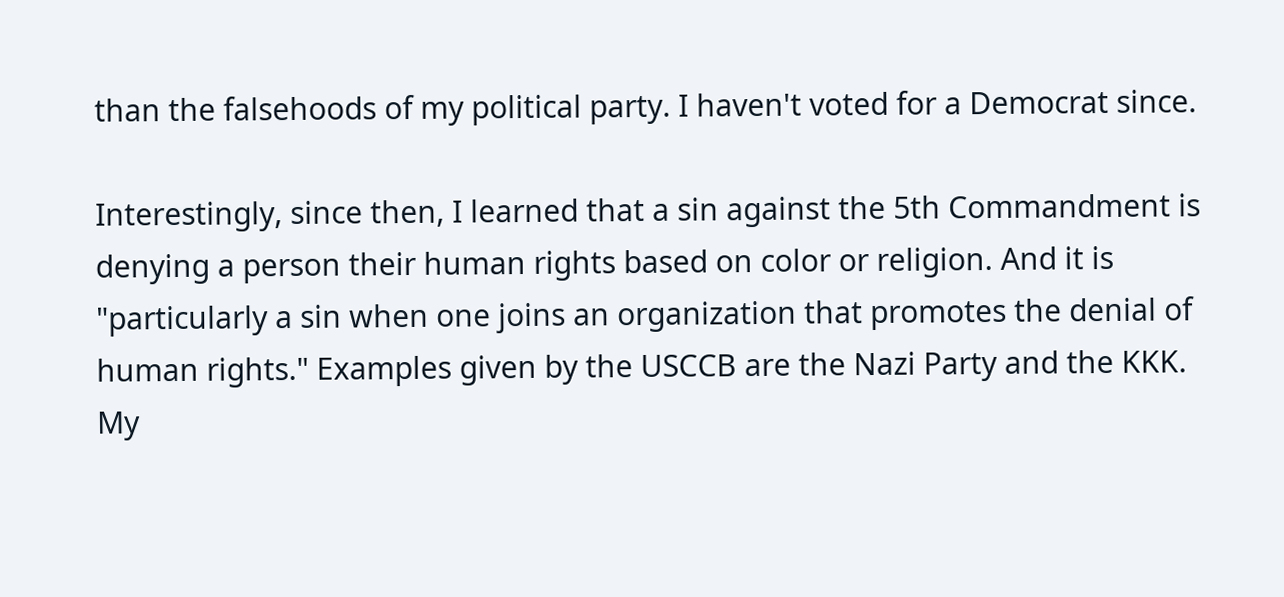than the falsehoods of my political party. I haven't voted for a Democrat since.

Interestingly, since then, I learned that a sin against the 5th Commandment is denying a person their human rights based on color or religion. And it is "particularly a sin when one joins an organization that promotes the denial of human rights." Examples given by the USCCB are the Nazi Party and the KKK. My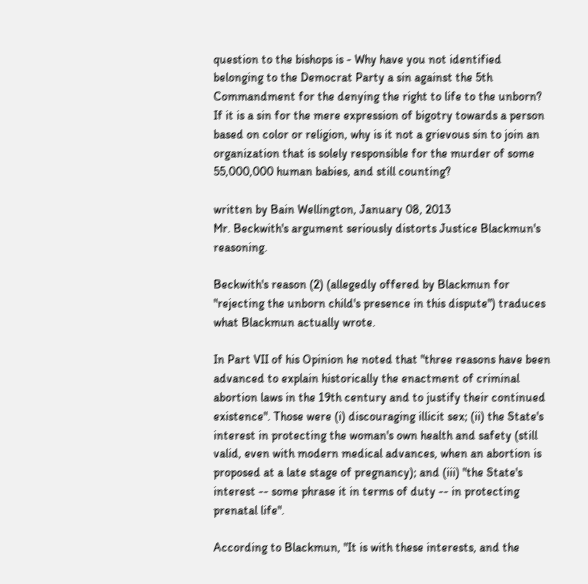question to the bishops is - Why have you not identified belonging to the Democrat Party a sin against the 5th Commandment for the denying the right to life to the unborn? If it is a sin for the mere expression of bigotry towards a person based on color or religion, why is it not a grievous sin to join an organization that is solely responsible for the murder of some 55,000,000 human babies, and still counting?

written by Bain Wellington, January 08, 2013
Mr. Beckwith's argument seriously distorts Justice Blackmun's reasoning.

Beckwith's reason (2) (allegedly offered by Blackmun for "rejecting the unborn child's presence in this dispute") traduces what Blackmun actually wrote.

In Part VII of his Opinion he noted that "three reasons have been advanced to explain historically the enactment of criminal abortion laws in the 19th century and to justify their continued existence". Those were (i) discouraging illicit sex; (ii) the State's interest in protecting the woman's own health and safety (still valid, even with modern medical advances, when an abortion is proposed at a late stage of pregnancy); and (iii) "the State's interest -- some phrase it in terms of duty -- in protecting prenatal life".

According to Blackmun, "It is with these interests, and the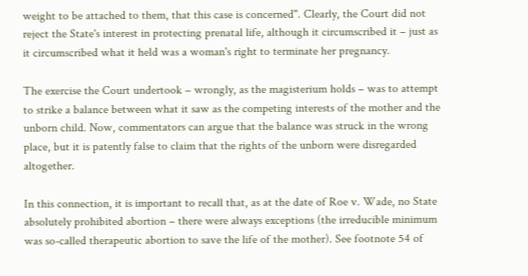weight to be attached to them, that this case is concerned". Clearly, the Court did not reject the State's interest in protecting prenatal life, although it circumscribed it – just as it circumscribed what it held was a woman's right to terminate her pregnancy.

The exercise the Court undertook – wrongly, as the magisterium holds – was to attempt to strike a balance between what it saw as the competing interests of the mother and the unborn child. Now, commentators can argue that the balance was struck in the wrong place, but it is patently false to claim that the rights of the unborn were disregarded altogether.

In this connection, it is important to recall that, as at the date of Roe v. Wade, no State absolutely prohibited abortion – there were always exceptions (the irreducible minimum was so-called therapeutic abortion to save the life of the mother). See footnote 54 of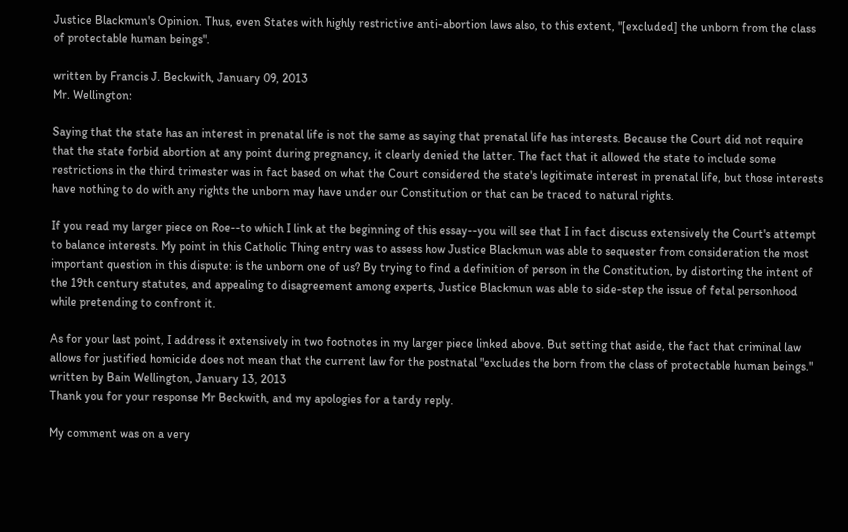Justice Blackmun's Opinion. Thus, even States with highly restrictive anti-abortion laws also, to this extent, "[excluded] the unborn from the class of protectable human beings".

written by Francis J. Beckwith, January 09, 2013
Mr. Wellington:

Saying that the state has an interest in prenatal life is not the same as saying that prenatal life has interests. Because the Court did not require that the state forbid abortion at any point during pregnancy, it clearly denied the latter. The fact that it allowed the state to include some restrictions in the third trimester was in fact based on what the Court considered the state's legitimate interest in prenatal life, but those interests have nothing to do with any rights the unborn may have under our Constitution or that can be traced to natural rights.

If you read my larger piece on Roe--to which I link at the beginning of this essay--you will see that I in fact discuss extensively the Court's attempt to balance interests. My point in this Catholic Thing entry was to assess how Justice Blackmun was able to sequester from consideration the most important question in this dispute: is the unborn one of us? By trying to find a definition of person in the Constitution, by distorting the intent of the 19th century statutes, and appealing to disagreement among experts, Justice Blackmun was able to side-step the issue of fetal personhood while pretending to confront it.

As for your last point, I address it extensively in two footnotes in my larger piece linked above. But setting that aside, the fact that criminal law allows for justified homicide does not mean that the current law for the postnatal "excludes the born from the class of protectable human beings."
written by Bain Wellington, January 13, 2013
Thank you for your response Mr Beckwith, and my apologies for a tardy reply.

My comment was on a very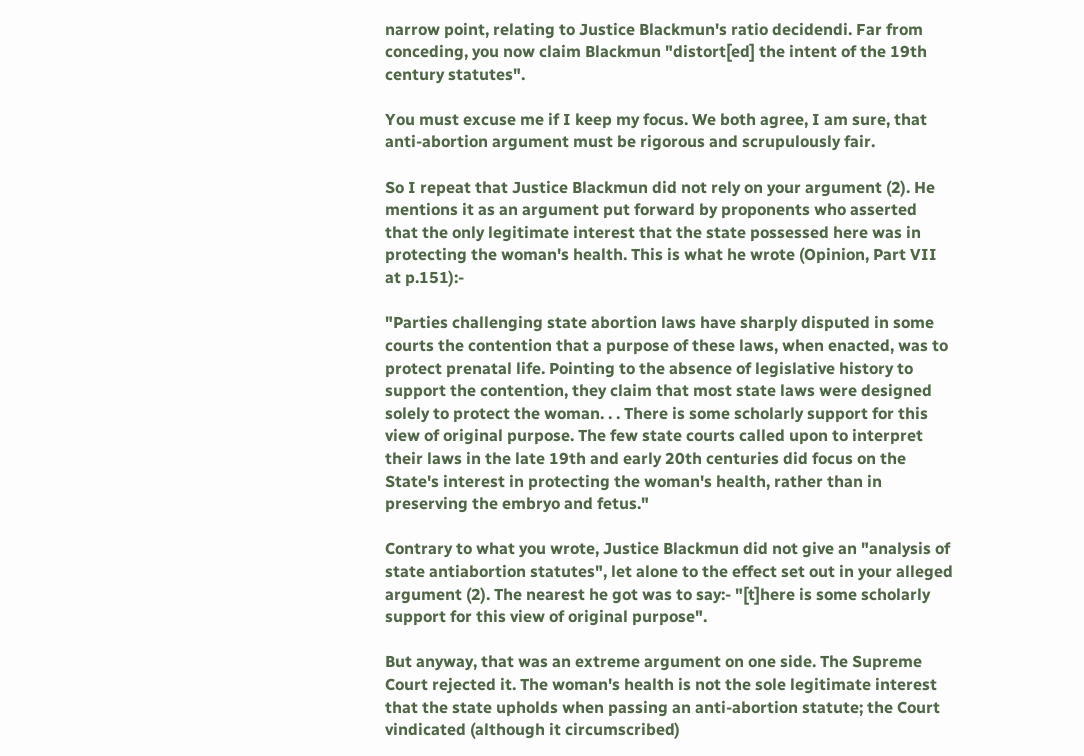narrow point, relating to Justice Blackmun's ratio decidendi. Far from conceding, you now claim Blackmun "distort[ed] the intent of the 19th century statutes".

You must excuse me if I keep my focus. We both agree, I am sure, that anti-abortion argument must be rigorous and scrupulously fair.

So I repeat that Justice Blackmun did not rely on your argument (2). He mentions it as an argument put forward by proponents who asserted that the only legitimate interest that the state possessed here was in protecting the woman's health. This is what he wrote (Opinion, Part VII at p.151):-

"Parties challenging state abortion laws have sharply disputed in some courts the contention that a purpose of these laws, when enacted, was to protect prenatal life. Pointing to the absence of legislative history to support the contention, they claim that most state laws were designed solely to protect the woman. . . There is some scholarly support for this view of original purpose. The few state courts called upon to interpret their laws in the late 19th and early 20th centuries did focus on the State's interest in protecting the woman's health, rather than in preserving the embryo and fetus."

Contrary to what you wrote, Justice Blackmun did not give an "analysis of state antiabortion statutes", let alone to the effect set out in your alleged argument (2). The nearest he got was to say:- "[t]here is some scholarly support for this view of original purpose".

But anyway, that was an extreme argument on one side. The Supreme Court rejected it. The woman's health is not the sole legitimate interest that the state upholds when passing an anti-abortion statute; the Court vindicated (although it circumscribed)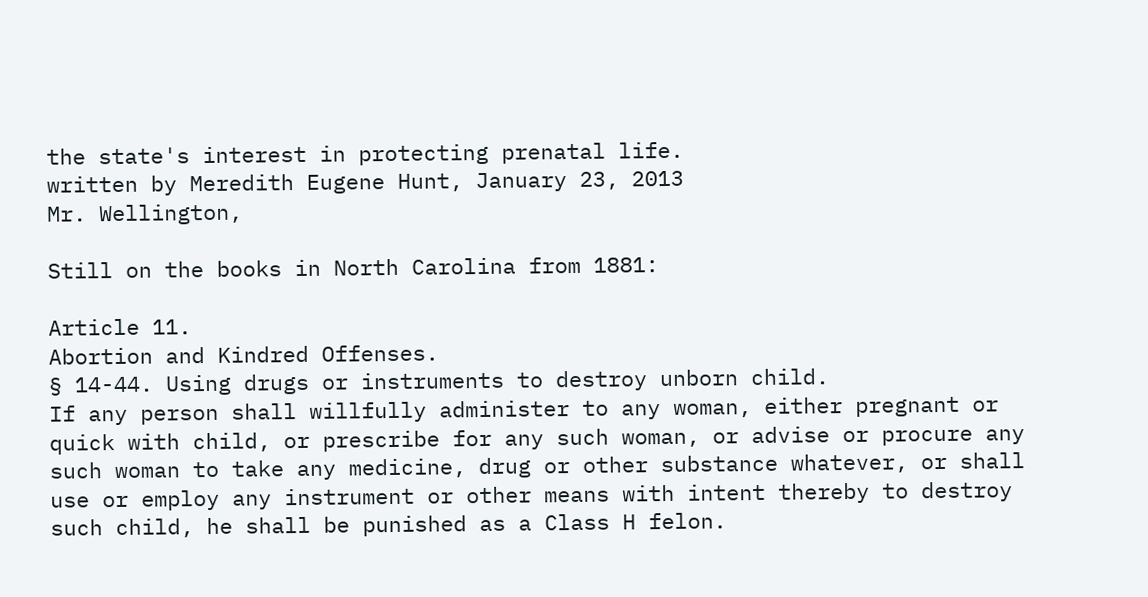the state's interest in protecting prenatal life.
written by Meredith Eugene Hunt, January 23, 2013
Mr. Wellington,

Still on the books in North Carolina from 1881:

Article 11.
Abortion and Kindred Offenses.
§ 14-44. Using drugs or instruments to destroy unborn child.
If any person shall willfully administer to any woman, either pregnant or quick with child, or prescribe for any such woman, or advise or procure any such woman to take any medicine, drug or other substance whatever, or shall use or employ any instrument or other means with intent thereby to destroy such child, he shall be punished as a Class H felon.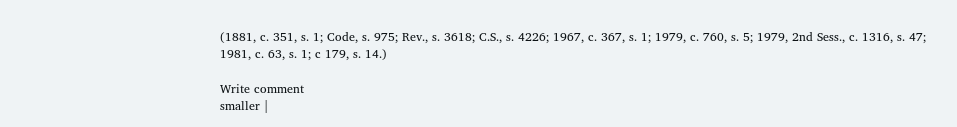(1881, c. 351, s. 1; Code, s. 975; Rev., s. 3618; C.S., s. 4226; 1967, c. 367, s. 1; 1979, c. 760, s. 5; 1979, 2nd Sess., c. 1316, s. 47; 1981, c. 63, s. 1; c 179, s. 14.)

Write comment
smaller |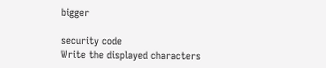bigger

security code
Write the displayed characters